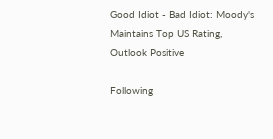Good Idiot - Bad Idiot: Moody's Maintains Top US Rating, Outlook Positive

Following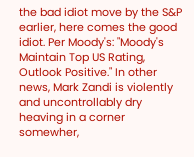the bad idiot move by the S&P earlier, here comes the good idiot. Per Moody's: "Moody's Maintain Top US Rating, Outlook Positive." In other news, Mark Zandi is violently and uncontrollably dry heaving in a corner somewher,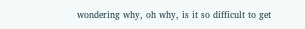wondering why, oh why, is it so difficult to get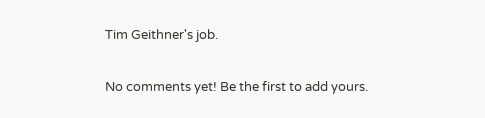Tim Geithner's job.


No comments yet! Be the first to add yours.